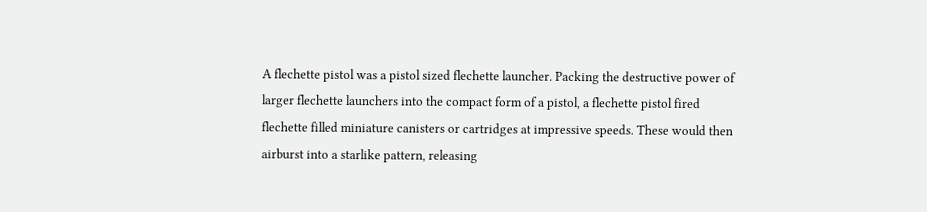A flechette pistol was a pistol sized flechette launcher. Packing the destructive power of larger flechette launchers into the compact form of a pistol, a flechette pistol fired flechette filled miniature canisters or cartridges at impressive speeds. These would then airburst into a starlike pattern, releasing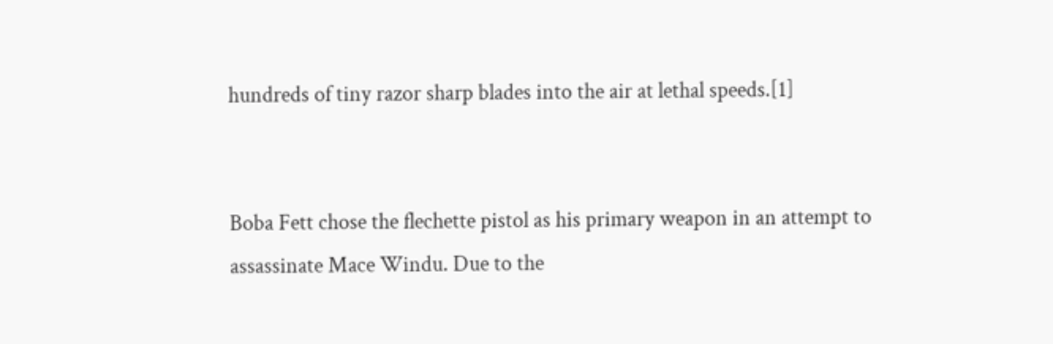hundreds of tiny razor sharp blades into the air at lethal speeds.[1]


Boba Fett chose the flechette pistol as his primary weapon in an attempt to assassinate Mace Windu. Due to the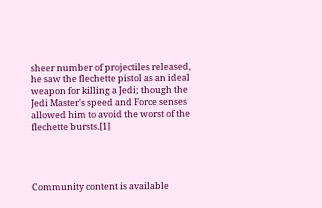sheer number of projectiles released, he saw the flechette pistol as an ideal weapon for killing a Jedi; though the Jedi Master's speed and Force senses allowed him to avoid the worst of the flechette bursts.[1]




Community content is available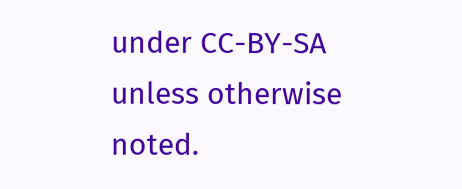under CC-BY-SA unless otherwise noted.